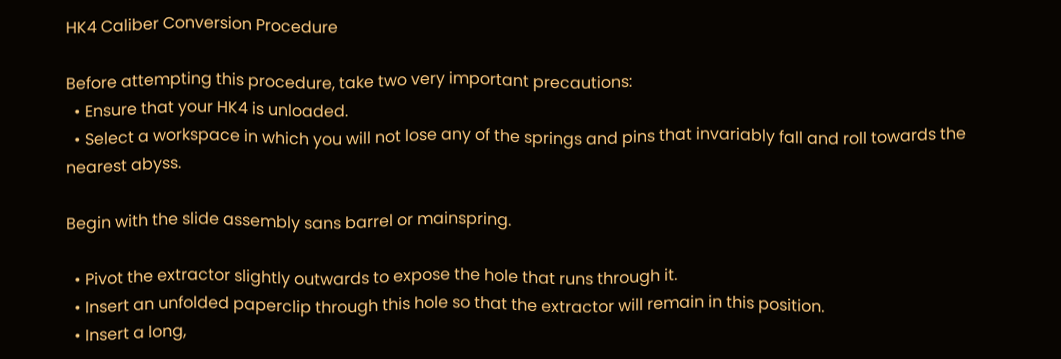HK4 Caliber Conversion Procedure

Before attempting this procedure, take two very important precautions:
  • Ensure that your HK4 is unloaded.
  • Select a workspace in which you will not lose any of the springs and pins that invariably fall and roll towards the nearest abyss.

Begin with the slide assembly sans barrel or mainspring.

  • Pivot the extractor slightly outwards to expose the hole that runs through it.
  • Insert an unfolded paperclip through this hole so that the extractor will remain in this position.
  • Insert a long,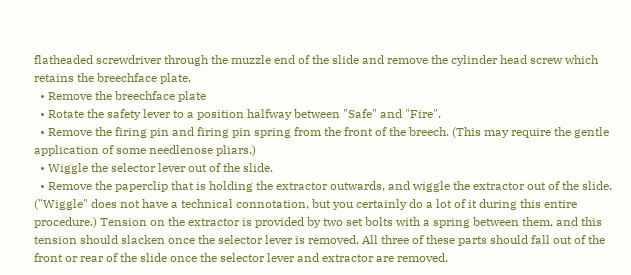flatheaded screwdriver through the muzzle end of the slide and remove the cylinder head screw which retains the breechface plate.
  • Remove the breechface plate
  • Rotate the safety lever to a position halfway between "Safe" and "Fire".
  • Remove the firing pin and firing pin spring from the front of the breech. (This may require the gentle application of some needlenose pliars.)
  • Wiggle the selector lever out of the slide.
  • Remove the paperclip that is holding the extractor outwards, and wiggle the extractor out of the slide. ("Wiggle" does not have a technical connotation, but you certainly do a lot of it during this entire procedure.) Tension on the extractor is provided by two set bolts with a spring between them, and this tension should slacken once the selector lever is removed. All three of these parts should fall out of the front or rear of the slide once the selector lever and extractor are removed.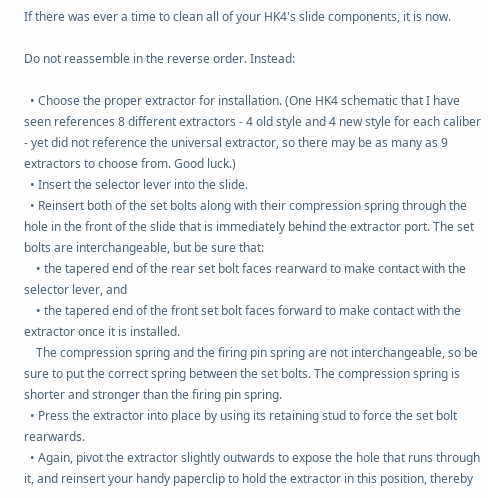If there was ever a time to clean all of your HK4's slide components, it is now.

Do not reassemble in the reverse order. Instead:

  • Choose the proper extractor for installation. (One HK4 schematic that I have seen references 8 different extractors - 4 old style and 4 new style for each caliber - yet did not reference the universal extractor, so there may be as many as 9 extractors to choose from. Good luck.)
  • Insert the selector lever into the slide.
  • Reinsert both of the set bolts along with their compression spring through the hole in the front of the slide that is immediately behind the extractor port. The set bolts are interchangeable, but be sure that:
    • the tapered end of the rear set bolt faces rearward to make contact with the selector lever, and
    • the tapered end of the front set bolt faces forward to make contact with the extractor once it is installed.
    The compression spring and the firing pin spring are not interchangeable, so be sure to put the correct spring between the set bolts. The compression spring is shorter and stronger than the firing pin spring.
  • Press the extractor into place by using its retaining stud to force the set bolt rearwards.
  • Again, pivot the extractor slightly outwards to expose the hole that runs through it, and reinsert your handy paperclip to hold the extractor in this position, thereby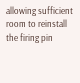allowing sufficient room to reinstall the firing pin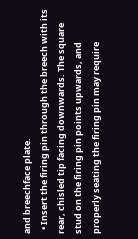and breechface plate.
  • Insert the firing pin through the breech with its rear, chisled tip facing downwards. The square stud on the firing pin points upwards, and properly seating the firing pin may require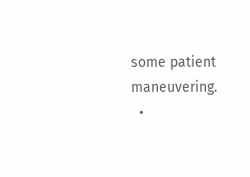some patient maneuvering.
  •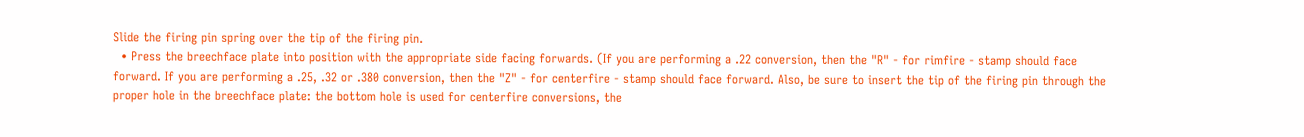Slide the firing pin spring over the tip of the firing pin.
  • Press the breechface plate into position with the appropriate side facing forwards. (If you are performing a .22 conversion, then the "R" - for rimfire - stamp should face forward. If you are performing a .25, .32 or .380 conversion, then the "Z" - for centerfire - stamp should face forward. Also, be sure to insert the tip of the firing pin through the proper hole in the breechface plate: the bottom hole is used for centerfire conversions, the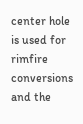center hole is used for rimfire conversions and the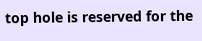top hole is reserved for the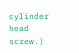cylinder head screw.)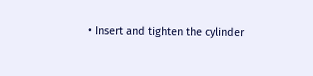• Insert and tighten the cylinder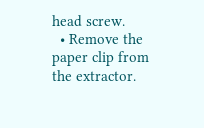head screw.
  • Remove the paper clip from the extractor.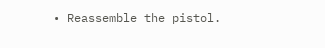• Reassemble the pistol.